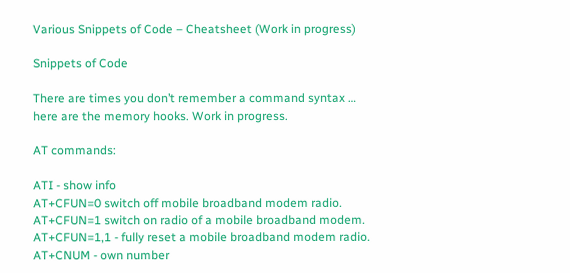Various Snippets of Code – Cheatsheet (Work in progress)

Snippets of Code

There are times you don’t remember a command syntax … here are the memory hooks. Work in progress.

AT commands:

ATI - show info
AT+CFUN=0 switch off mobile broadband modem radio.
AT+CFUN=1 switch on radio of a mobile broadband modem.
AT+CFUN=1,1 - fully reset a mobile broadband modem radio.
AT+CNUM - own number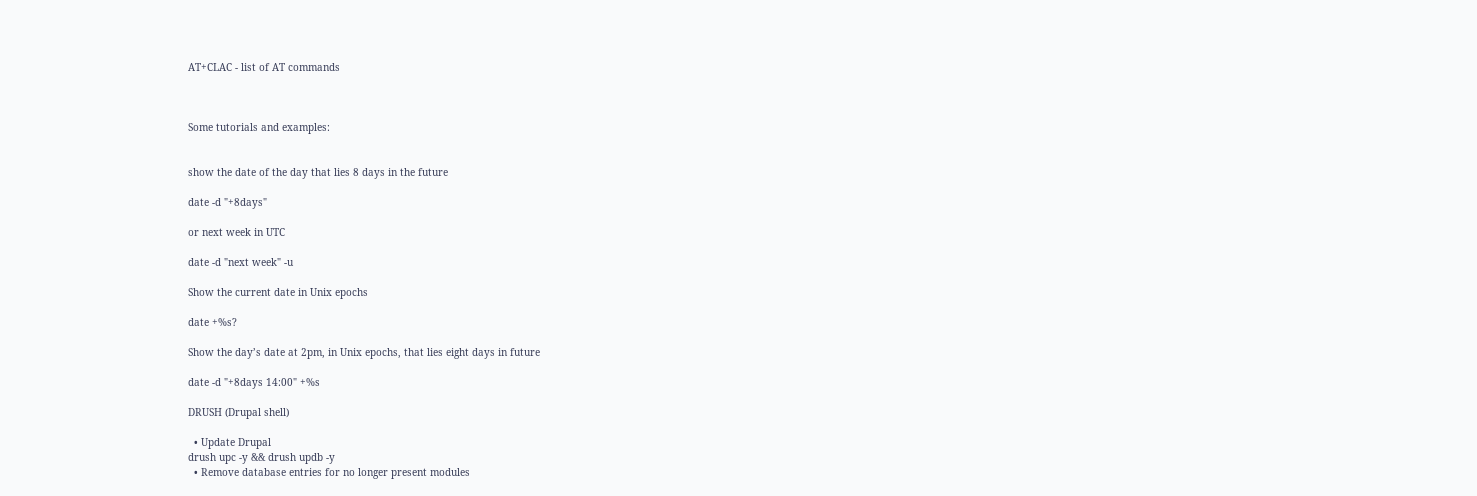AT+CLAC - list of AT commands



Some tutorials and examples:


show the date of the day that lies 8 days in the future

date -d "+8days"

or next week in UTC

date -d "next week" -u

Show the current date in Unix epochs

date +%s?

Show the day’s date at 2pm, in Unix epochs, that lies eight days in future

date -d "+8days 14:00" +%s

DRUSH (Drupal shell)

  • Update Drupal
drush upc -y && drush updb -y
  • Remove database entries for no longer present modules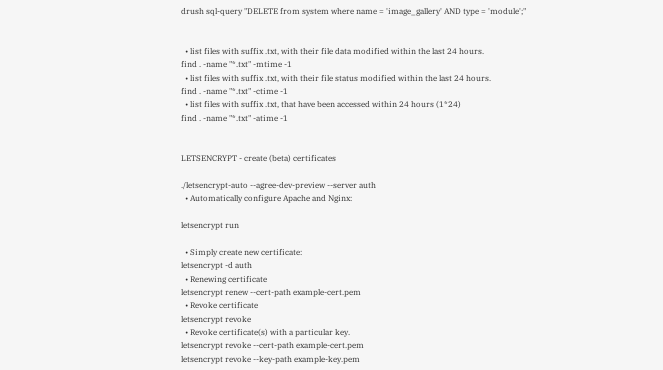drush sql-query "DELETE from system where name = 'image_gallery' AND type = 'module';"


  • list files with suffix .txt, with their file data modified within the last 24 hours.
find . -name "*.txt" -mtime -1
  • list files with suffix .txt, with their file status modified within the last 24 hours.
find . -name "*.txt" -ctime -1
  • list files with suffix .txt, that have been accessed within 24 hours (1*24)
find . -name "*.txt" -atime -1


LETSENCRYPT - create (beta) certificates

./letsencrypt-auto --agree-dev-preview --server auth
  • Automatically configure Apache and Nginx:

letsencrypt run

  • Simply create new certificate:
letsencrypt -d auth
  • Renewing certificate
letsencrypt renew --cert-path example-cert.pem
  • Revoke certificate
letsencrypt revoke
  • Revoke certificate(s) with a particular key.
letsencrypt revoke --cert-path example-cert.pem
letsencrypt revoke --key-path example-key.pem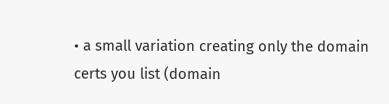• a small variation creating only the domain certs you list (domain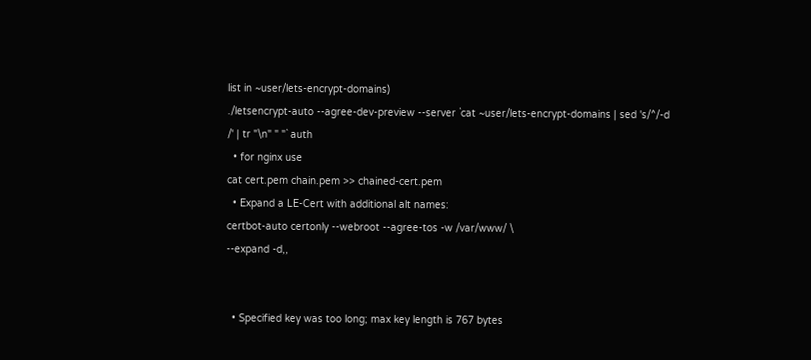list in ~user/lets-encrypt-domains)
./letsencrypt-auto --agree-dev-preview --server `cat ~user/lets-encrypt-domains | sed 's/^/-d /' | tr "\n" " "` auth
  • for nginx use
cat cert.pem chain.pem >> chained-cert.pem
  • Expand a LE-Cert with additional alt names:
certbot-auto certonly --webroot --agree-tos -w /var/www/ \
--expand -d,,


  • Specified key was too long; max key length is 767 bytes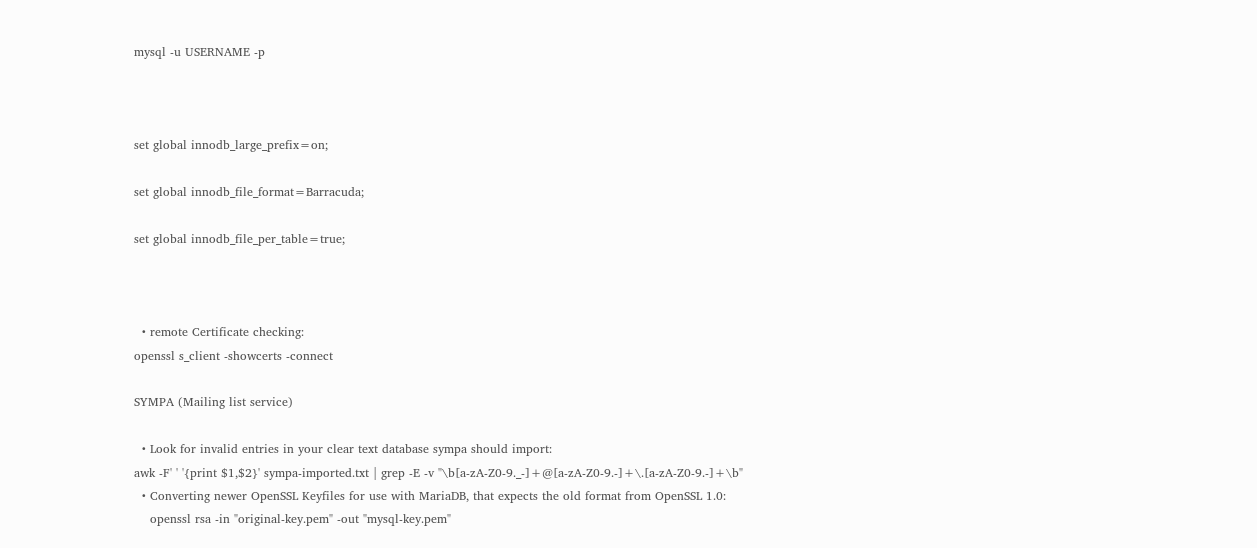mysql -u USERNAME -p



set global innodb_large_prefix=on;

set global innodb_file_format=Barracuda;

set global innodb_file_per_table=true;



  • remote Certificate checking:
openssl s_client -showcerts -connect

SYMPA (Mailing list service)

  • Look for invalid entries in your clear text database sympa should import:
awk -F' ' '{print $1,$2}' sympa-imported.txt | grep -E -v "\b[a-zA-Z0-9._-]+@[a-zA-Z0-9.-]+\.[a-zA-Z0-9.-]+\b"
  • Converting newer OpenSSL Keyfiles for use with MariaDB, that expects the old format from OpenSSL 1.0:
    openssl rsa -in "original-key.pem" -out "mysql-key.pem"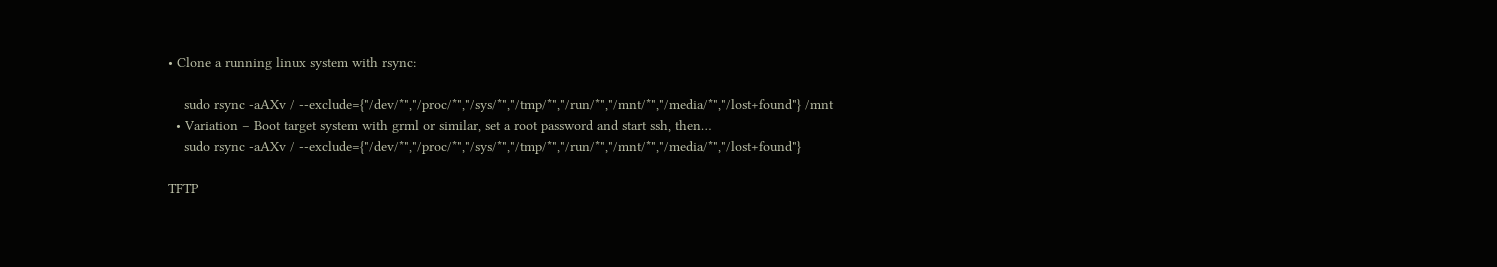• Clone a running linux system with rsync:

    sudo rsync -aAXv / --exclude={"/dev/*","/proc/*","/sys/*","/tmp/*","/run/*","/mnt/*","/media/*","/lost+found"} /mnt
  • Variation – Boot target system with grml or similar, set a root password and start ssh, then…
    sudo rsync -aAXv / --exclude={"/dev/*","/proc/*","/sys/*","/tmp/*","/run/*","/mnt/*","/media/*","/lost+found"}

TFTP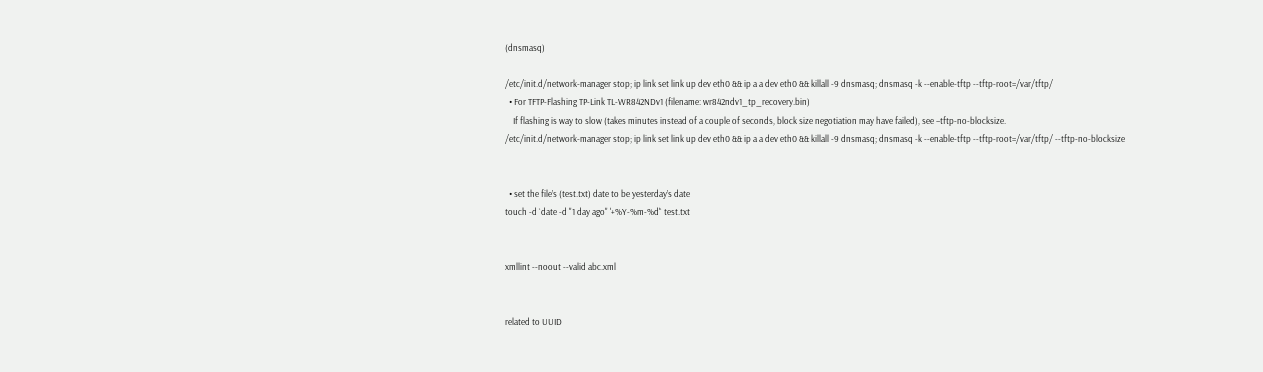(dnsmasq)

/etc/init.d/network-manager stop; ip link set link up dev eth0 && ip a a dev eth0 && killall -9 dnsmasq; dnsmasq -k --enable-tftp --tftp-root=/var/tftp/
  • For TFTP-Flashing TP-Link TL-WR842NDv1 (filename: wr842ndv1_tp_recovery.bin)
    If flashing is way to slow (takes minutes instead of a couple of seconds, block size negotiation may have failed), see –tftp-no-blocksize.
/etc/init.d/network-manager stop; ip link set link up dev eth0 && ip a a dev eth0 && killall -9 dnsmasq; dnsmasq -k --enable-tftp --tftp-root=/var/tftp/ --tftp-no-blocksize


  • set the file’s (test.txt) date to be yesterday’s date
touch -d `date -d "1 day ago" '+%Y-%m-%d'` test.txt


xmllint --noout --valid abc.xml


related to UUID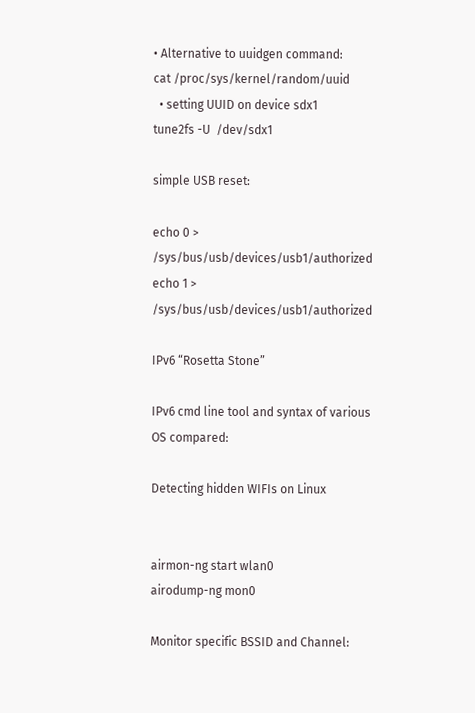• Alternative to uuidgen command:
cat /proc/sys/kernel/random/uuid
  • setting UUID on device sdx1
tune2fs -U  /dev/sdx1

simple USB reset:

echo 0 > /sys/bus/usb/devices/usb1/authorized
echo 1 > /sys/bus/usb/devices/usb1/authorized

IPv6 “Rosetta Stone”

IPv6 cmd line tool and syntax of various OS compared:

Detecting hidden WIFIs on Linux


airmon-ng start wlan0
airodump-ng mon0

Monitor specific BSSID and Channel: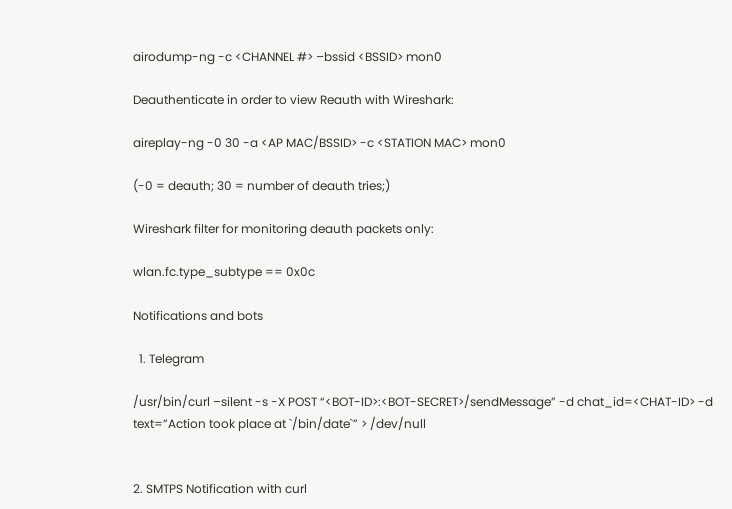airodump-ng -c <CHANNEL #> –bssid <BSSID> mon0

Deauthenticate in order to view Reauth with Wireshark:

aireplay-ng -0 30 -a <AP MAC/BSSID> -c <STATION MAC> mon0

(-0 = deauth; 30 = number of deauth tries;)

Wireshark filter for monitoring deauth packets only:

wlan.fc.type_subtype == 0x0c

Notifications and bots

  1. Telegram

/usr/bin/curl –silent -s -X POST “<BOT-ID>:<BOT-SECRET>/sendMessage” -d chat_id=<CHAT-ID> -d text=”Action took place at `/bin/date`” > /dev/null


2. SMTPS Notification with curl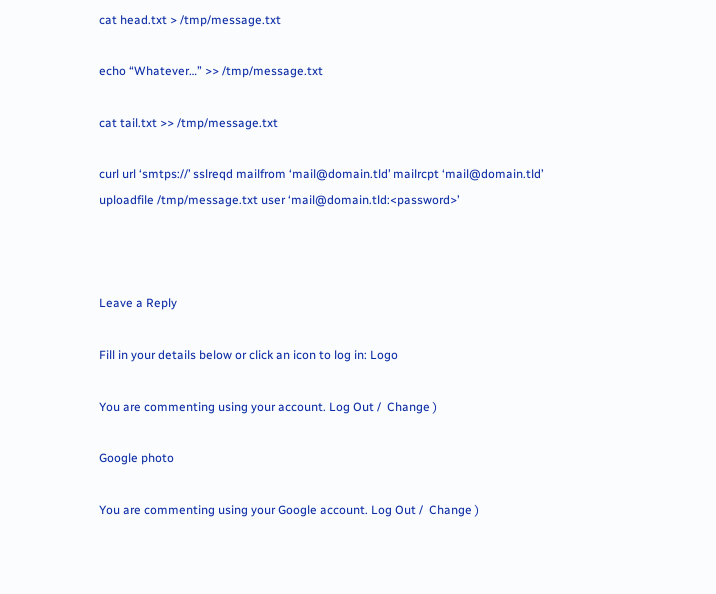cat head.txt > /tmp/message.txt

echo “Whatever…” >> /tmp/message.txt

cat tail.txt >> /tmp/message.txt

curl url ‘smtps://’ sslreqd mailfrom ‘mail@domain.tld’ mailrcpt ‘mail@domain.tld’ uploadfile /tmp/message.txt user ‘mail@domain.tld:<password>’



Leave a Reply

Fill in your details below or click an icon to log in: Logo

You are commenting using your account. Log Out /  Change )

Google photo

You are commenting using your Google account. Log Out /  Change )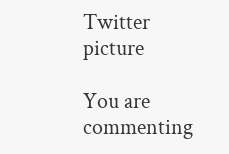Twitter picture

You are commenting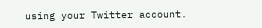using your Twitter account.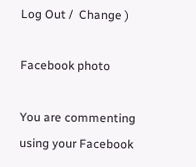Log Out /  Change )

Facebook photo

You are commenting using your Facebook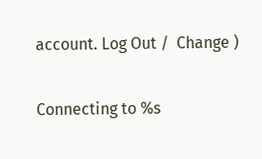account. Log Out /  Change )

Connecting to %s